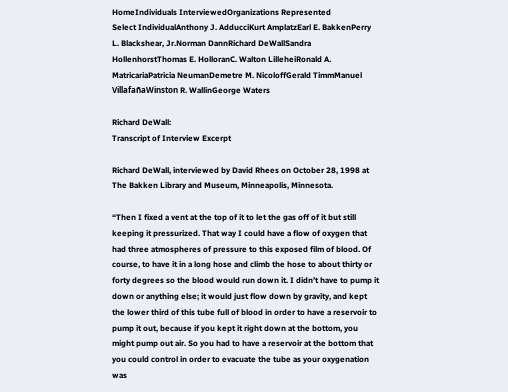HomeIndividuals InterviewedOrganizations Represented
Select IndividualAnthony J. AdducciKurt AmplatzEarl E. BakkenPerry L. Blackshear, Jr.Norman DannRichard DeWallSandra HollenhorstThomas E. HolloranC. Walton LilleheiRonald A. MatricariaPatricia NeumanDemetre M. NicoloffGerald TimmManuel VillafañaWinston R. WallinGeorge Waters

Richard DeWall:
Transcript of Interview Excerpt

Richard DeWall, interviewed by David Rhees on October 28, 1998 at The Bakken Library and Museum, Minneapolis, Minnesota.

“Then I fixed a vent at the top of it to let the gas off of it but still keeping it pressurized. That way I could have a flow of oxygen that had three atmospheres of pressure to this exposed film of blood. Of course, to have it in a long hose and climb the hose to about thirty or forty degrees so the blood would run down it. I didn’t have to pump it down or anything else; it would just flow down by gravity, and kept the lower third of this tube full of blood in order to have a reservoir to pump it out, because if you kept it right down at the bottom, you might pump out air. So you had to have a reservoir at the bottom that you could control in order to evacuate the tube as your oxygenation was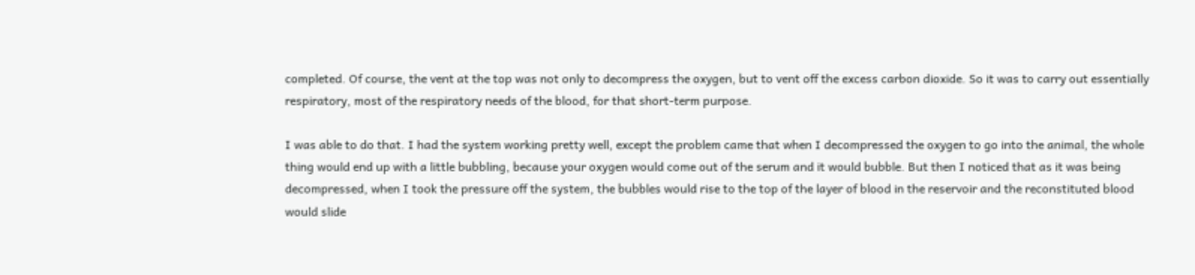completed. Of course, the vent at the top was not only to decompress the oxygen, but to vent off the excess carbon dioxide. So it was to carry out essentially respiratory, most of the respiratory needs of the blood, for that short-term purpose.

I was able to do that. I had the system working pretty well, except the problem came that when I decompressed the oxygen to go into the animal, the whole thing would end up with a little bubbling, because your oxygen would come out of the serum and it would bubble. But then I noticed that as it was being decompressed, when I took the pressure off the system, the bubbles would rise to the top of the layer of blood in the reservoir and the reconstituted blood would slide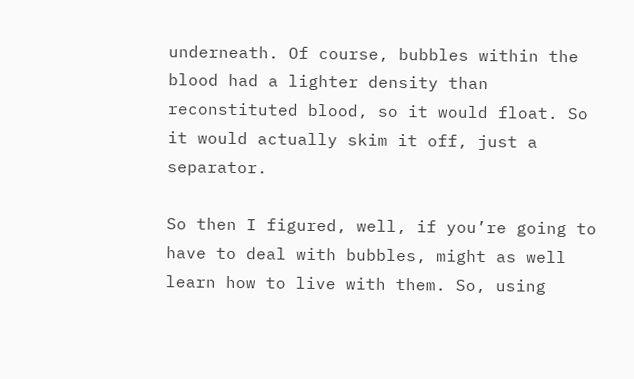underneath. Of course, bubbles within the blood had a lighter density than reconstituted blood, so it would float. So it would actually skim it off, just a separator.

So then I figured, well, if you’re going to have to deal with bubbles, might as well learn how to live with them. So, using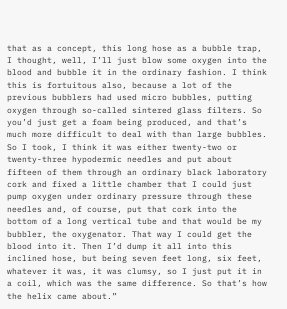that as a concept, this long hose as a bubble trap, I thought, well, I’ll just blow some oxygen into the blood and bubble it in the ordinary fashion. I think this is fortuitous also, because a lot of the previous bubblers had used micro bubbles, putting oxygen through so-called sintered glass filters. So you’d just get a foam being produced, and that’s much more difficult to deal with than large bubbles. So I took, I think it was either twenty-two or twenty-three hypodermic needles and put about fifteen of them through an ordinary black laboratory cork and fixed a little chamber that I could just pump oxygen under ordinary pressure through these needles and, of course, put that cork into the bottom of a long vertical tube and that would be my bubbler, the oxygenator. That way I could get the blood into it. Then I’d dump it all into this inclined hose, but being seven feet long, six feet, whatever it was, it was clumsy, so I just put it in a coil, which was the same difference. So that’s how the helix came about.”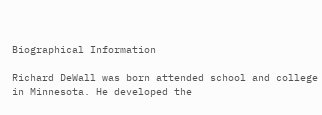Biographical Information

Richard DeWall was born attended school and college in Minnesota. He developed the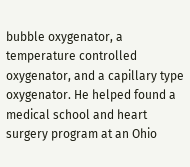bubble oxygenator, a temperature controlled oxygenator, and a capillary type oxygenator. He helped found a medical school and heart surgery program at an Ohio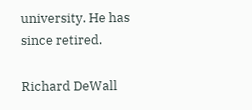university. He has since retired.

Richard DeWall